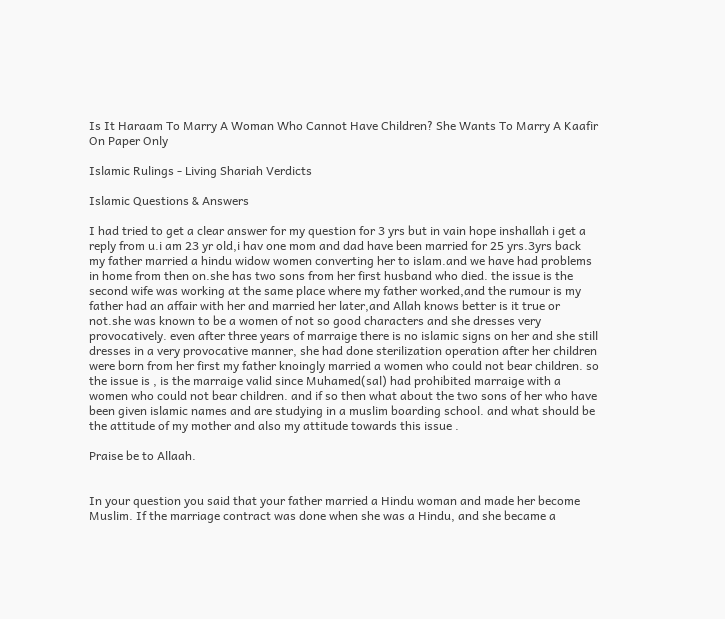Is It Haraam To Marry A Woman Who Cannot Have Children? She Wants To Marry A Kaafir On Paper Only

Islamic Rulings - Living Shariah Verdicts

Islamic Questions & Answers

I had tried to get a clear answer for my question for 3 yrs but in vain hope inshallah i get a reply from u.i am 23 yr old,i hav one mom and dad have been married for 25 yrs.3yrs back my father married a hindu widow women converting her to islam.and we have had problems in home from then on.she has two sons from her first husband who died. the issue is the second wife was working at the same place where my father worked,and the rumour is my father had an affair with her and married her later,and Allah knows better is it true or not.she was known to be a women of not so good characters and she dresses very provocatively. even after three years of marraige there is no islamic signs on her and she still dresses in a very provocative manner, she had done sterilization operation after her children were born from her first my father knoingly married a women who could not bear children. so the issue is , is the marraige valid since Muhamed(sal) had prohibited marraige with a women who could not bear children. and if so then what about the two sons of her who have been given islamic names and are studying in a muslim boarding school. and what should be the attitude of my mother and also my attitude towards this issue .

Praise be to Allaah.


In your question you said that your father married a Hindu woman and made her become Muslim. If the marriage contract was done when she was a Hindu, and she became a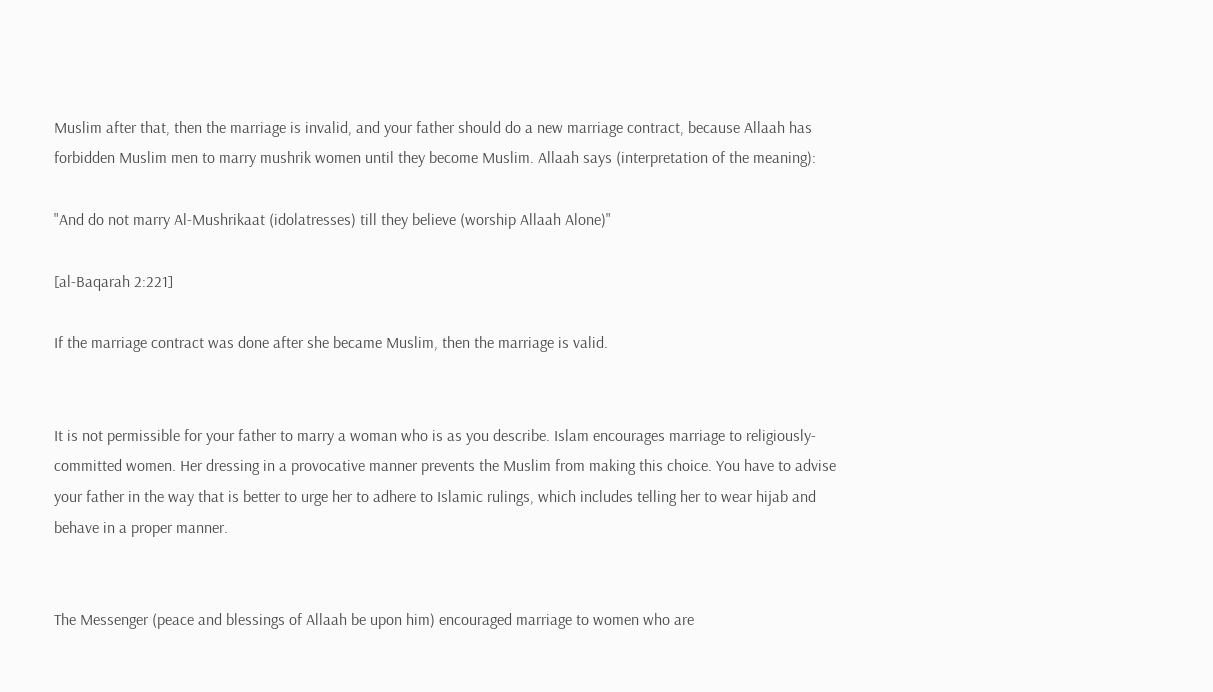Muslim after that, then the marriage is invalid, and your father should do a new marriage contract, because Allaah has forbidden Muslim men to marry mushrik women until they become Muslim. Allaah says (interpretation of the meaning):

"And do not marry Al-Mushrikaat (idolatresses) till they believe (worship Allaah Alone)"

[al-Baqarah 2:221]

If the marriage contract was done after she became Muslim, then the marriage is valid.


It is not permissible for your father to marry a woman who is as you describe. Islam encourages marriage to religiously-committed women. Her dressing in a provocative manner prevents the Muslim from making this choice. You have to advise your father in the way that is better to urge her to adhere to Islamic rulings, which includes telling her to wear hijab and behave in a proper manner.


The Messenger (peace and blessings of Allaah be upon him) encouraged marriage to women who are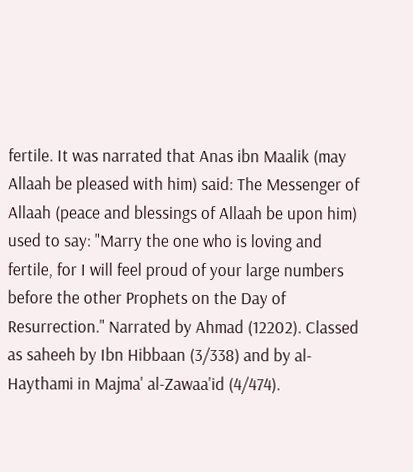fertile. It was narrated that Anas ibn Maalik (may Allaah be pleased with him) said: The Messenger of Allaah (peace and blessings of Allaah be upon him) used to say: "Marry the one who is loving and fertile, for I will feel proud of your large numbers before the other Prophets on the Day of Resurrection." Narrated by Ahmad (12202). Classed as saheeh by Ibn Hibbaan (3/338) and by al-Haythami in Majma' al-Zawaa'id (4/474).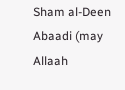Sham al-Deen Abaadi (may Allaah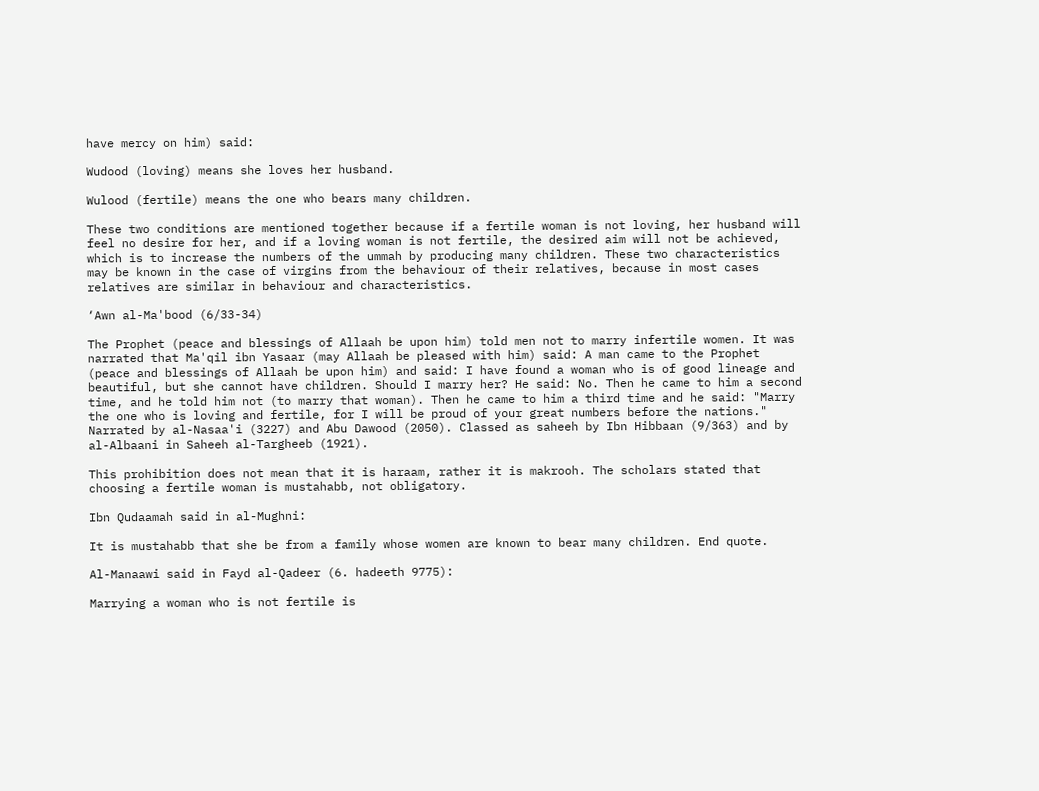have mercy on him) said:

Wudood (loving) means she loves her husband.

Wulood (fertile) means the one who bears many children.

These two conditions are mentioned together because if a fertile woman is not loving, her husband will feel no desire for her, and if a loving woman is not fertile, the desired aim will not be achieved, which is to increase the numbers of the ummah by producing many children. These two characteristics may be known in the case of virgins from the behaviour of their relatives, because in most cases relatives are similar in behaviour and characteristics.

‘Awn al-Ma'bood (6/33-34)

The Prophet (peace and blessings of Allaah be upon him) told men not to marry infertile women. It was narrated that Ma'qil ibn Yasaar (may Allaah be pleased with him) said: A man came to the Prophet (peace and blessings of Allaah be upon him) and said: I have found a woman who is of good lineage and beautiful, but she cannot have children. Should I marry her? He said: No. Then he came to him a second time, and he told him not (to marry that woman). Then he came to him a third time and he said: "Marry the one who is loving and fertile, for I will be proud of your great numbers before the nations." Narrated by al-Nasaa'i (3227) and Abu Dawood (2050). Classed as saheeh by Ibn Hibbaan (9/363) and by al-Albaani in Saheeh al-Targheeb (1921).

This prohibition does not mean that it is haraam, rather it is makrooh. The scholars stated that choosing a fertile woman is mustahabb, not obligatory.

Ibn Qudaamah said in al-Mughni:

It is mustahabb that she be from a family whose women are known to bear many children. End quote.

Al-Manaawi said in Fayd al-Qadeer (6. hadeeth 9775):

Marrying a woman who is not fertile is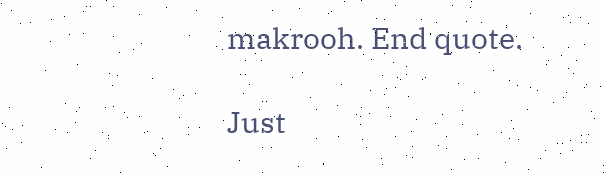makrooh. End quote.

Just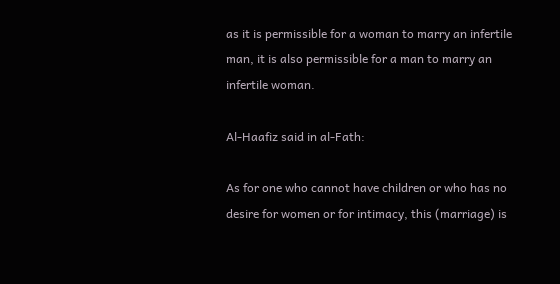as it is permissible for a woman to marry an infertile man, it is also permissible for a man to marry an infertile woman.

Al-Haafiz said in al-Fath:

As for one who cannot have children or who has no desire for women or for intimacy, this (marriage) is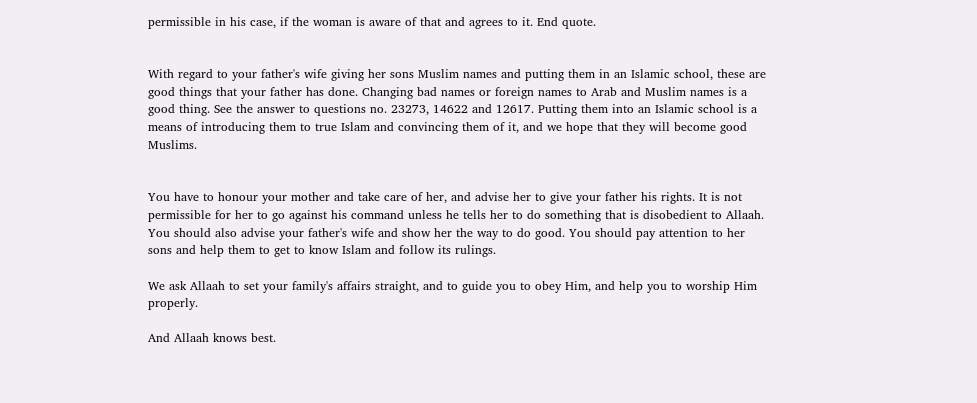permissible in his case, if the woman is aware of that and agrees to it. End quote.


With regard to your father's wife giving her sons Muslim names and putting them in an Islamic school, these are good things that your father has done. Changing bad names or foreign names to Arab and Muslim names is a good thing. See the answer to questions no. 23273, 14622 and 12617. Putting them into an Islamic school is a means of introducing them to true Islam and convincing them of it, and we hope that they will become good Muslims.


You have to honour your mother and take care of her, and advise her to give your father his rights. It is not permissible for her to go against his command unless he tells her to do something that is disobedient to Allaah. You should also advise your father's wife and show her the way to do good. You should pay attention to her sons and help them to get to know Islam and follow its rulings.

We ask Allaah to set your family's affairs straight, and to guide you to obey Him, and help you to worship Him properly.

And Allaah knows best.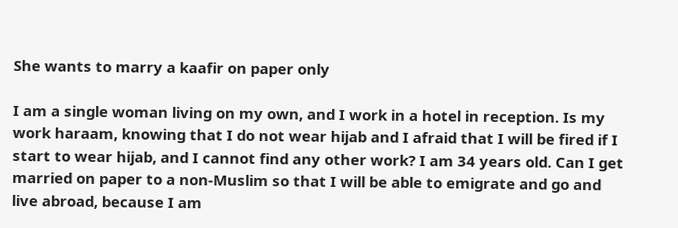She wants to marry a kaafir on paper only

I am a single woman living on my own, and I work in a hotel in reception. Is my work haraam, knowing that I do not wear hijab and I afraid that I will be fired if I start to wear hijab, and I cannot find any other work? I am 34 years old. Can I get married on paper to a non-Muslim so that I will be able to emigrate and go and live abroad, because I am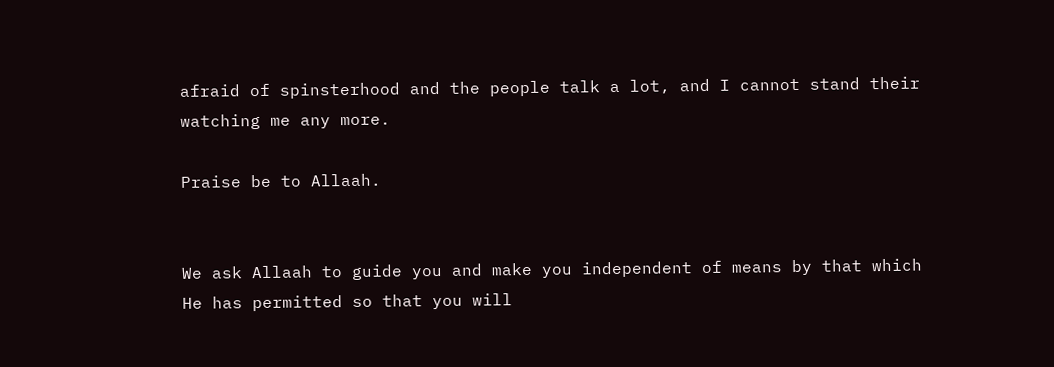afraid of spinsterhood and the people talk a lot, and I cannot stand their watching me any more.

Praise be to Allaah.


We ask Allaah to guide you and make you independent of means by that which He has permitted so that you will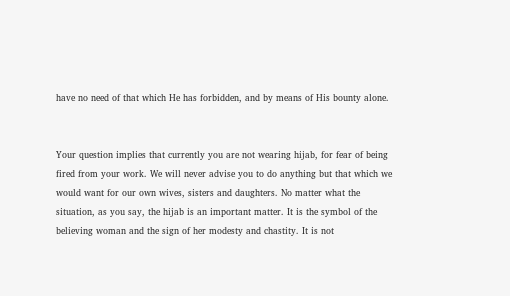have no need of that which He has forbidden, and by means of His bounty alone.


Your question implies that currently you are not wearing hijab, for fear of being fired from your work. We will never advise you to do anything but that which we would want for our own wives, sisters and daughters. No matter what the situation, as you say, the hijab is an important matter. It is the symbol of the believing woman and the sign of her modesty and chastity. It is not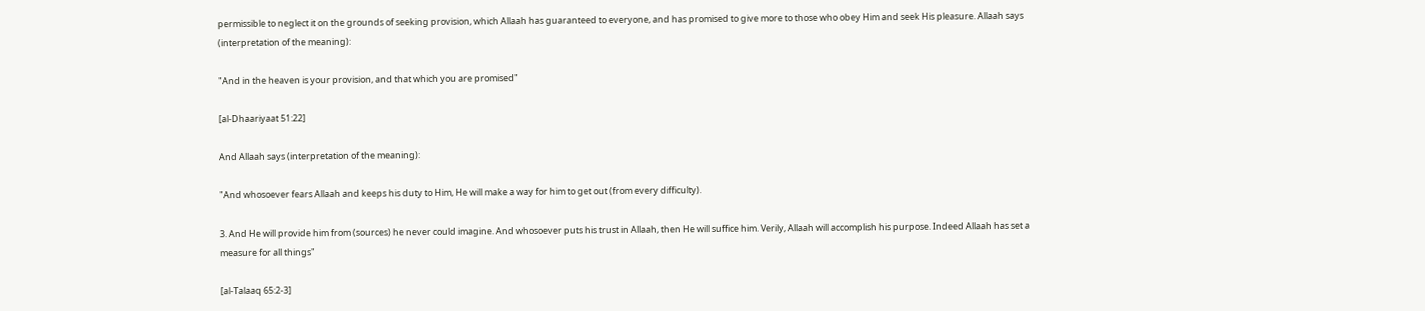permissible to neglect it on the grounds of seeking provision, which Allaah has guaranteed to everyone, and has promised to give more to those who obey Him and seek His pleasure. Allaah says (interpretation of the meaning):

"And in the heaven is your provision, and that which you are promised"

[al-Dhaariyaat 51:22]

And Allaah says (interpretation of the meaning):

"And whosoever fears Allaah and keeps his duty to Him, He will make a way for him to get out (from every difficulty).

3. And He will provide him from (sources) he never could imagine. And whosoever puts his trust in Allaah, then He will suffice him. Verily, Allaah will accomplish his purpose. Indeed Allaah has set a measure for all things"

[al-Talaaq 65:2-3]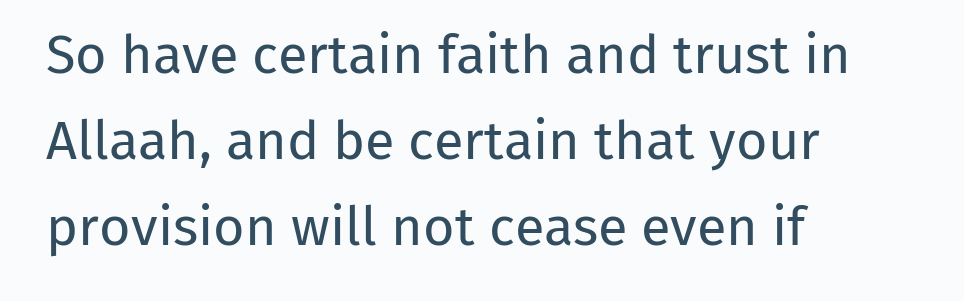So have certain faith and trust in Allaah, and be certain that your provision will not cease even if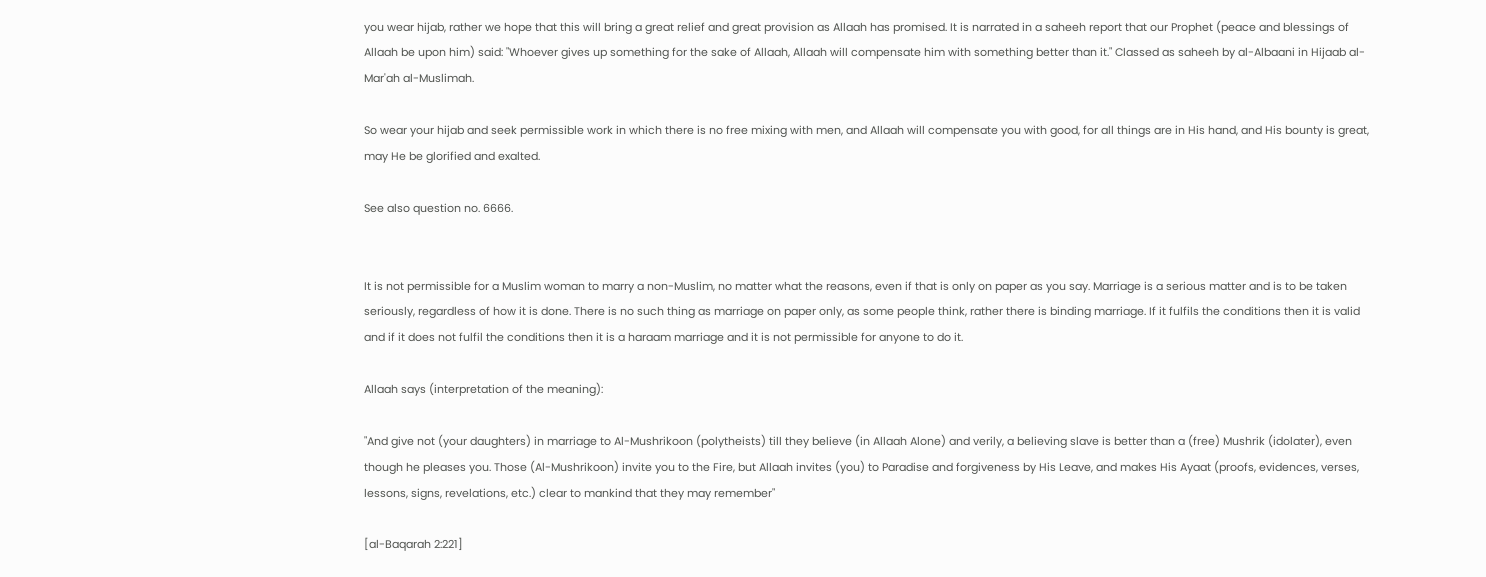you wear hijab, rather we hope that this will bring a great relief and great provision as Allaah has promised. It is narrated in a saheeh report that our Prophet (peace and blessings of Allaah be upon him) said: "Whoever gives up something for the sake of Allaah, Allaah will compensate him with something better than it." Classed as saheeh by al-Albaani in Hijaab al-Mar'ah al-Muslimah.

So wear your hijab and seek permissible work in which there is no free mixing with men, and Allaah will compensate you with good, for all things are in His hand, and His bounty is great, may He be glorified and exalted.

See also question no. 6666.


It is not permissible for a Muslim woman to marry a non-Muslim, no matter what the reasons, even if that is only on paper as you say. Marriage is a serious matter and is to be taken seriously, regardless of how it is done. There is no such thing as marriage on paper only, as some people think, rather there is binding marriage. If it fulfils the conditions then it is valid and if it does not fulfil the conditions then it is a haraam marriage and it is not permissible for anyone to do it.

Allaah says (interpretation of the meaning):

"And give not (your daughters) in marriage to Al-Mushrikoon (polytheists) till they believe (in Allaah Alone) and verily, a believing slave is better than a (free) Mushrik (idolater), even though he pleases you. Those (Al-Mushrikoon) invite you to the Fire, but Allaah invites (you) to Paradise and forgiveness by His Leave, and makes His Ayaat (proofs, evidences, verses, lessons, signs, revelations, etc.) clear to mankind that they may remember"

[al-Baqarah 2:221]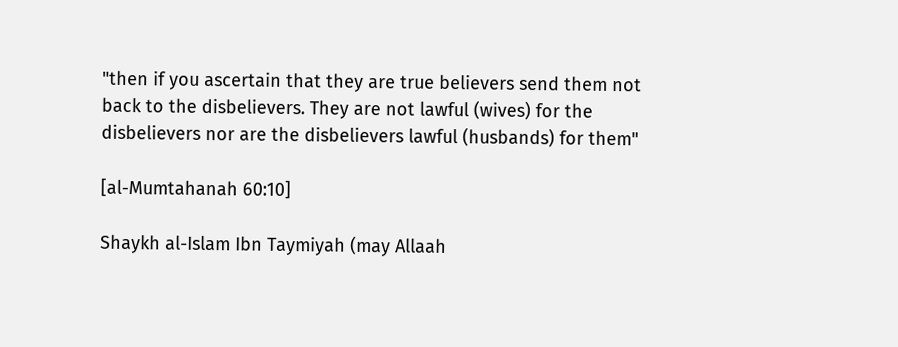"then if you ascertain that they are true believers send them not back to the disbelievers. They are not lawful (wives) for the disbelievers nor are the disbelievers lawful (husbands) for them"

[al-Mumtahanah 60:10]

Shaykh al-Islam Ibn Taymiyah (may Allaah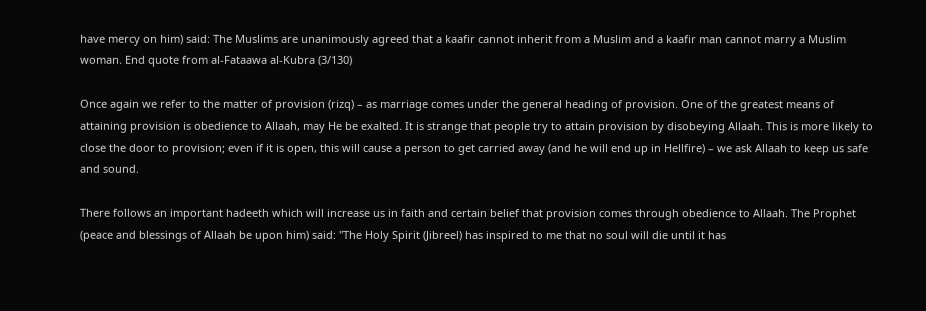have mercy on him) said: The Muslims are unanimously agreed that a kaafir cannot inherit from a Muslim and a kaafir man cannot marry a Muslim woman. End quote from al-Fataawa al-Kubra (3/130)

Once again we refer to the matter of provision (rizq) – as marriage comes under the general heading of provision. One of the greatest means of attaining provision is obedience to Allaah, may He be exalted. It is strange that people try to attain provision by disobeying Allaah. This is more likely to close the door to provision; even if it is open, this will cause a person to get carried away (and he will end up in Hellfire) – we ask Allaah to keep us safe and sound.

There follows an important hadeeth which will increase us in faith and certain belief that provision comes through obedience to Allaah. The Prophet (peace and blessings of Allaah be upon him) said: "The Holy Spirit (Jibreel) has inspired to me that no soul will die until it has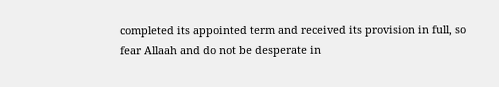completed its appointed term and received its provision in full, so fear Allaah and do not be desperate in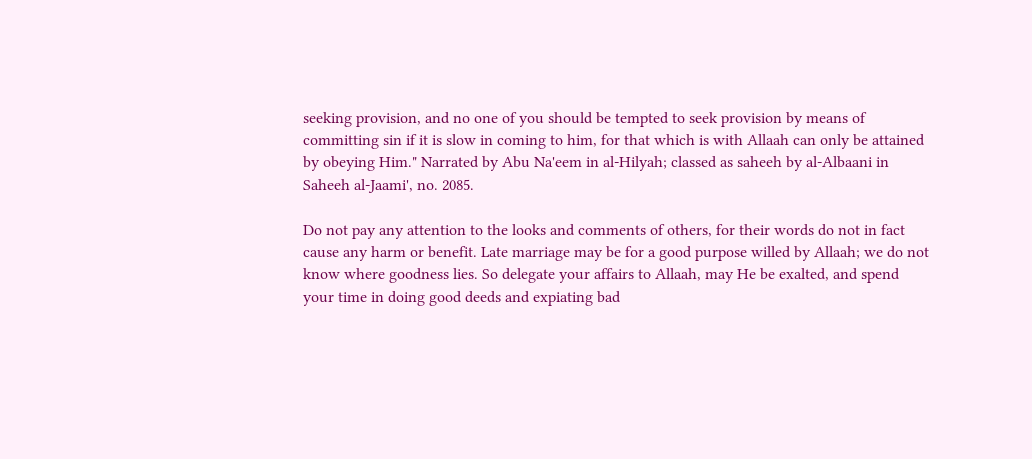seeking provision, and no one of you should be tempted to seek provision by means of committing sin if it is slow in coming to him, for that which is with Allaah can only be attained by obeying Him." Narrated by Abu Na'eem in al-Hilyah; classed as saheeh by al-Albaani in Saheeh al-Jaami', no. 2085.

Do not pay any attention to the looks and comments of others, for their words do not in fact cause any harm or benefit. Late marriage may be for a good purpose willed by Allaah; we do not know where goodness lies. So delegate your affairs to Allaah, may He be exalted, and spend your time in doing good deeds and expiating bad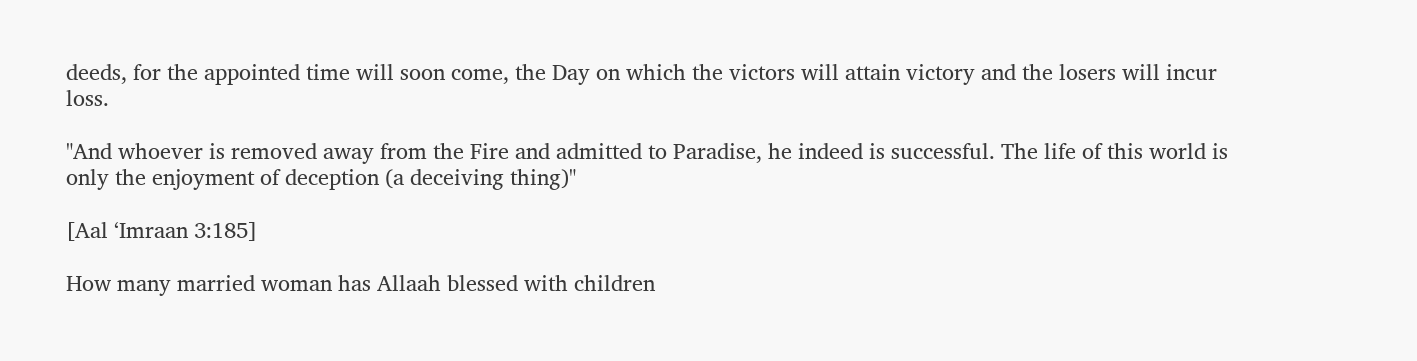deeds, for the appointed time will soon come, the Day on which the victors will attain victory and the losers will incur loss.

"And whoever is removed away from the Fire and admitted to Paradise, he indeed is successful. The life of this world is only the enjoyment of deception (a deceiving thing)"

[Aal ‘Imraan 3:185]

How many married woman has Allaah blessed with children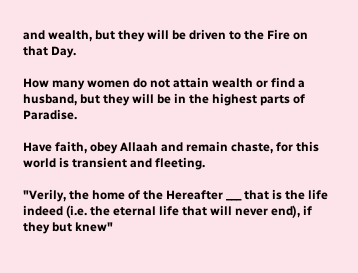and wealth, but they will be driven to the Fire on that Day.

How many women do not attain wealth or find a husband, but they will be in the highest parts of Paradise.

Have faith, obey Allaah and remain chaste, for this world is transient and fleeting.

"Verily, the home of the Hereafter ___ that is the life indeed (i.e. the eternal life that will never end), if they but knew"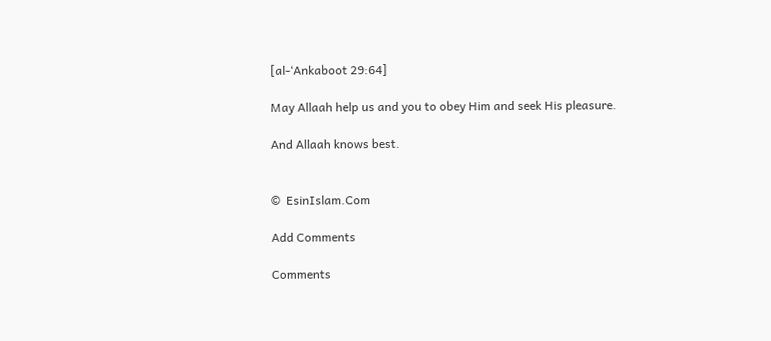[al-‘Ankaboot 29:64]

May Allaah help us and you to obey Him and seek His pleasure.

And Allaah knows best.


©  EsinIslam.Com

Add Comments

Comments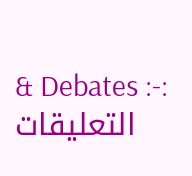& Debates :-: التعليقات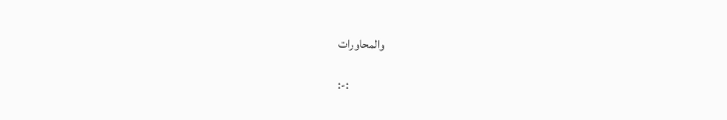والمحاورات

:-: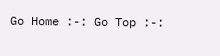Go Home :-: Go Top :-: